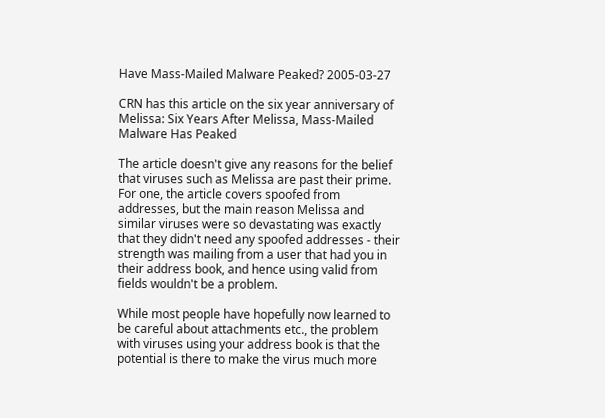Have Mass-Mailed Malware Peaked? 2005-03-27

CRN has this article on the six year anniversary of Melissa: Six Years After Melissa, Mass-Mailed Malware Has Peaked

The article doesn't give any reasons for the belief that viruses such as Melissa are past their prime. For one, the article covers spoofed from addresses, but the main reason Melissa and similar viruses were so devastating was exactly that they didn't need any spoofed addresses - their strength was mailing from a user that had you in their address book, and hence using valid from fields wouldn't be a problem.

While most people have hopefully now learned to be careful about attachments etc., the problem with viruses using your address book is that the potential is there to make the virus much more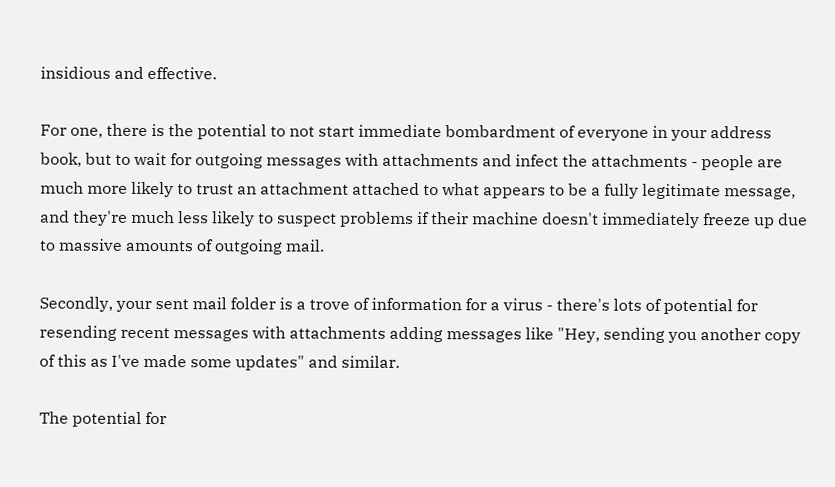insidious and effective.

For one, there is the potential to not start immediate bombardment of everyone in your address book, but to wait for outgoing messages with attachments and infect the attachments - people are much more likely to trust an attachment attached to what appears to be a fully legitimate message, and they're much less likely to suspect problems if their machine doesn't immediately freeze up due to massive amounts of outgoing mail.

Secondly, your sent mail folder is a trove of information for a virus - there's lots of potential for resending recent messages with attachments adding messages like "Hey, sending you another copy of this as I've made some updates" and similar.

The potential for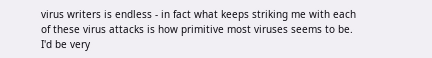virus writers is endless - in fact what keeps striking me with each of these virus attacks is how primitive most viruses seems to be. I'd be very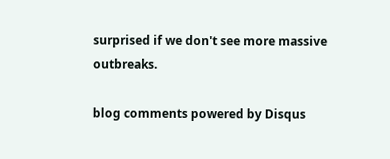surprised if we don't see more massive outbreaks.

blog comments powered by Disqus